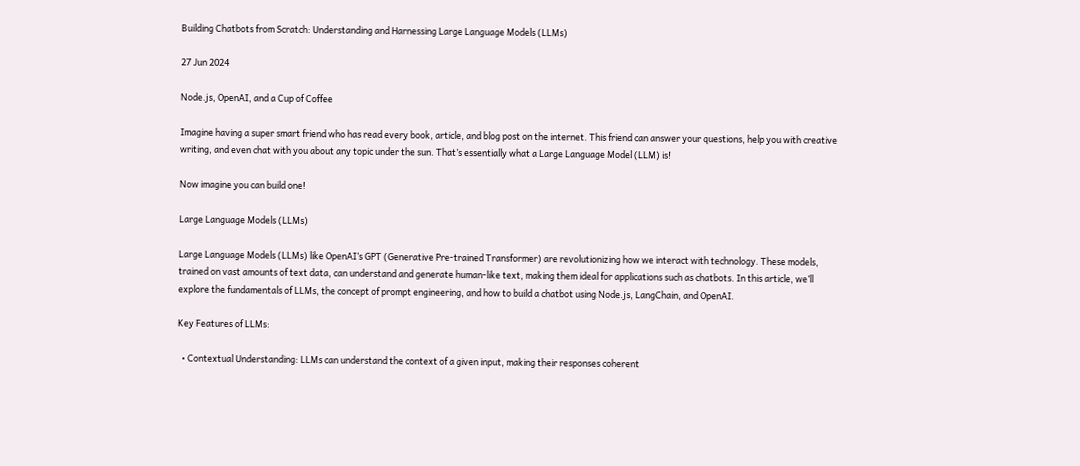Building Chatbots from Scratch: Understanding and Harnessing Large Language Models (LLMs)

27 Jun 2024

Node.js, OpenAI, and a Cup of Coffee

Imagine having a super smart friend who has read every book, article, and blog post on the internet. This friend can answer your questions, help you with creative writing, and even chat with you about any topic under the sun. That’s essentially what a Large Language Model (LLM) is!

Now imagine you can build one!

Large Language Models (LLMs)

Large Language Models (LLMs) like OpenAI’s GPT (Generative Pre-trained Transformer) are revolutionizing how we interact with technology. These models, trained on vast amounts of text data, can understand and generate human-like text, making them ideal for applications such as chatbots. In this article, we’ll explore the fundamentals of LLMs, the concept of prompt engineering, and how to build a chatbot using Node.js, LangChain, and OpenAI.

Key Features of LLMs:

  • Contextual Understanding: LLMs can understand the context of a given input, making their responses coherent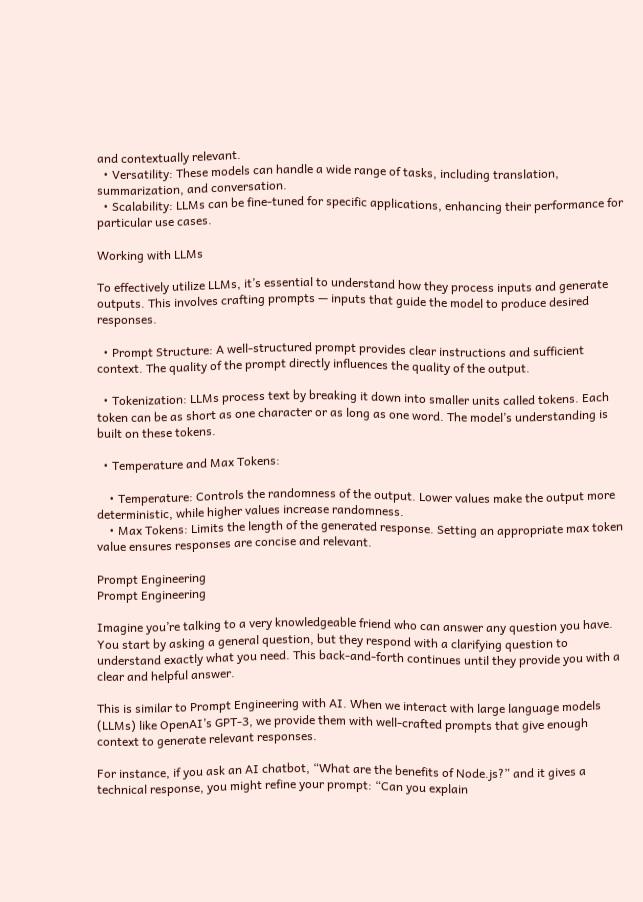and contextually relevant.
  • Versatility: These models can handle a wide range of tasks, including translation, summarization, and conversation.
  • Scalability: LLMs can be fine-tuned for specific applications, enhancing their performance for particular use cases.

Working with LLMs

To effectively utilize LLMs, it’s essential to understand how they process inputs and generate outputs. This involves crafting prompts — inputs that guide the model to produce desired responses.

  • Prompt Structure: A well-structured prompt provides clear instructions and sufficient context. The quality of the prompt directly influences the quality of the output.

  • Tokenization: LLMs process text by breaking it down into smaller units called tokens. Each token can be as short as one character or as long as one word. The model’s understanding is built on these tokens.

  • Temperature and Max Tokens:

    • Temperature: Controls the randomness of the output. Lower values make the output more deterministic, while higher values increase randomness.
    • Max Tokens: Limits the length of the generated response. Setting an appropriate max token value ensures responses are concise and relevant.

Prompt Engineering
Prompt Engineering

Imagine you’re talking to a very knowledgeable friend who can answer any question you have. You start by asking a general question, but they respond with a clarifying question to understand exactly what you need. This back-and-forth continues until they provide you with a clear and helpful answer.

This is similar to Prompt Engineering with AI. When we interact with large language models (LLMs) like OpenAI’s GPT-3, we provide them with well-crafted prompts that give enough context to generate relevant responses.

For instance, if you ask an AI chatbot, “What are the benefits of Node.js?” and it gives a technical response, you might refine your prompt: “Can you explain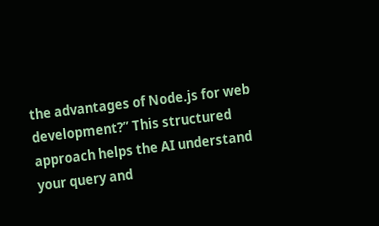the advantages of Node.js for web development?” This structured approach helps the AI understand your query and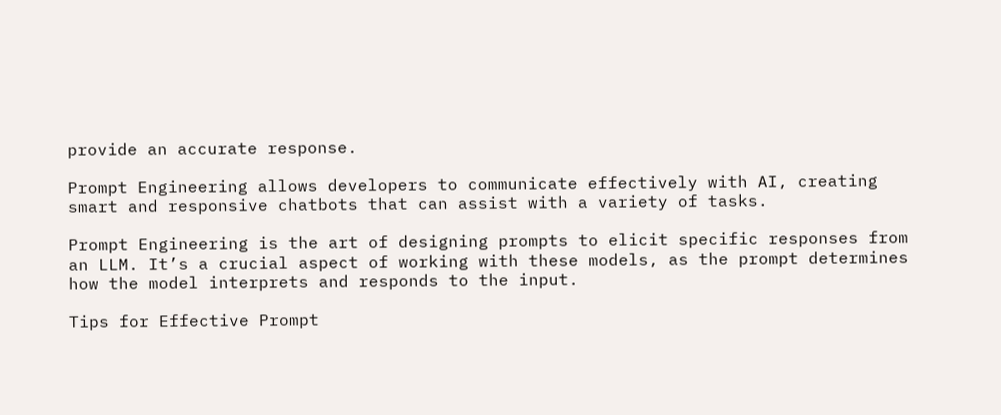provide an accurate response.

Prompt Engineering allows developers to communicate effectively with AI, creating smart and responsive chatbots that can assist with a variety of tasks.

Prompt Engineering is the art of designing prompts to elicit specific responses from an LLM. It’s a crucial aspect of working with these models, as the prompt determines how the model interprets and responds to the input.

Tips for Effective Prompt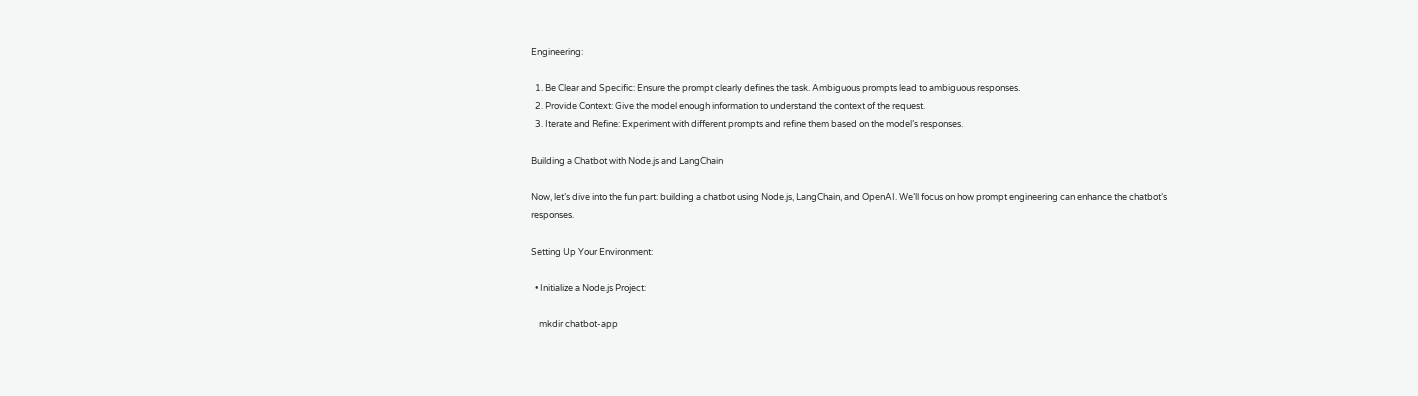Engineering:

  1. Be Clear and Specific: Ensure the prompt clearly defines the task. Ambiguous prompts lead to ambiguous responses.
  2. Provide Context: Give the model enough information to understand the context of the request.
  3. Iterate and Refine: Experiment with different prompts and refine them based on the model’s responses.

Building a Chatbot with Node.js and LangChain

Now, let’s dive into the fun part: building a chatbot using Node.js, LangChain, and OpenAI. We’ll focus on how prompt engineering can enhance the chatbot’s responses.

Setting Up Your Environment:

  • Initialize a Node.js Project:

    mkdir chatbot-app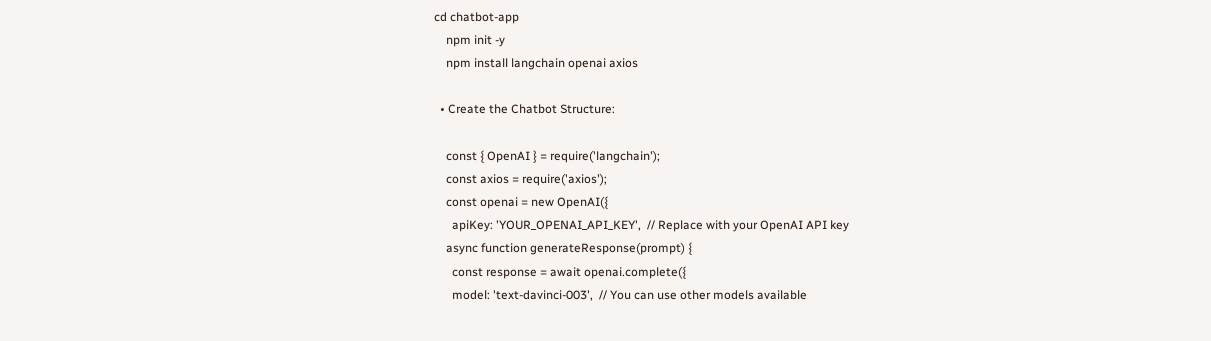cd chatbot-app
    npm init -y
    npm install langchain openai axios

  • Create the Chatbot Structure:

    const { OpenAI } = require('langchain');
    const axios = require('axios');
    const openai = new OpenAI({
      apiKey: 'YOUR_OPENAI_API_KEY',  // Replace with your OpenAI API key
    async function generateResponse(prompt) {
      const response = await openai.complete({
      model: 'text-davinci-003',  // You can use other models available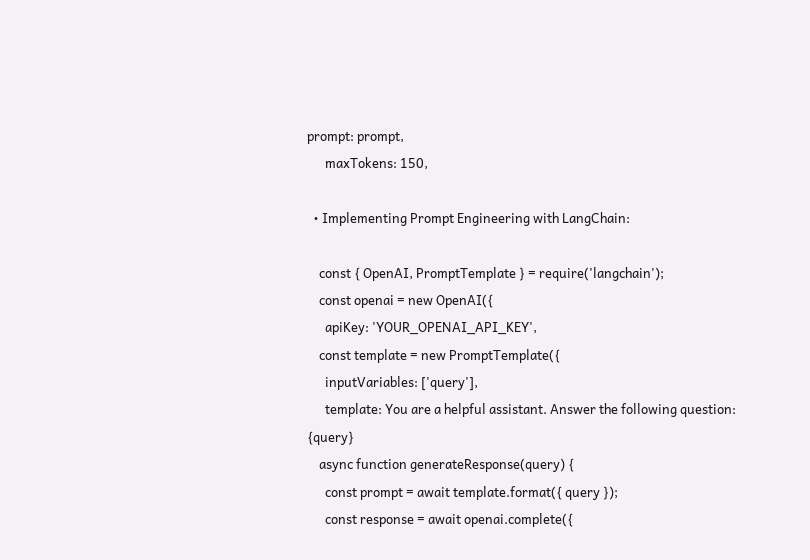prompt: prompt,
      maxTokens: 150,

  • Implementing Prompt Engineering with LangChain:

    const { OpenAI, PromptTemplate } = require('langchain');
    const openai = new OpenAI({
      apiKey: 'YOUR_OPENAI_API_KEY',
    const template = new PromptTemplate({
      inputVariables: ['query'],
      template: You are a helpful assistant. Answer the following question: {query}
    async function generateResponse(query) {
      const prompt = await template.format({ query });
      const response = await openai.complete({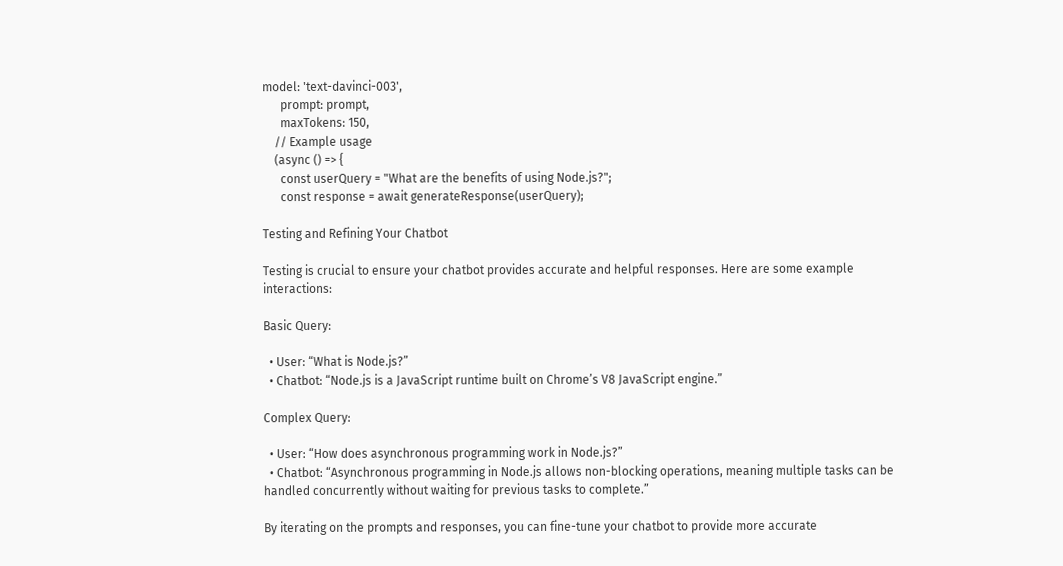model: 'text-davinci-003',
      prompt: prompt,
      maxTokens: 150,
    // Example usage
    (async () => {
      const userQuery = "What are the benefits of using Node.js?";
      const response = await generateResponse(userQuery);

Testing and Refining Your Chatbot

Testing is crucial to ensure your chatbot provides accurate and helpful responses. Here are some example interactions:

Basic Query:

  • User: “What is Node.js?”
  • Chatbot: “Node.js is a JavaScript runtime built on Chrome’s V8 JavaScript engine.”

Complex Query:

  • User: “How does asynchronous programming work in Node.js?”
  • Chatbot: “Asynchronous programming in Node.js allows non-blocking operations, meaning multiple tasks can be handled concurrently without waiting for previous tasks to complete.”

By iterating on the prompts and responses, you can fine-tune your chatbot to provide more accurate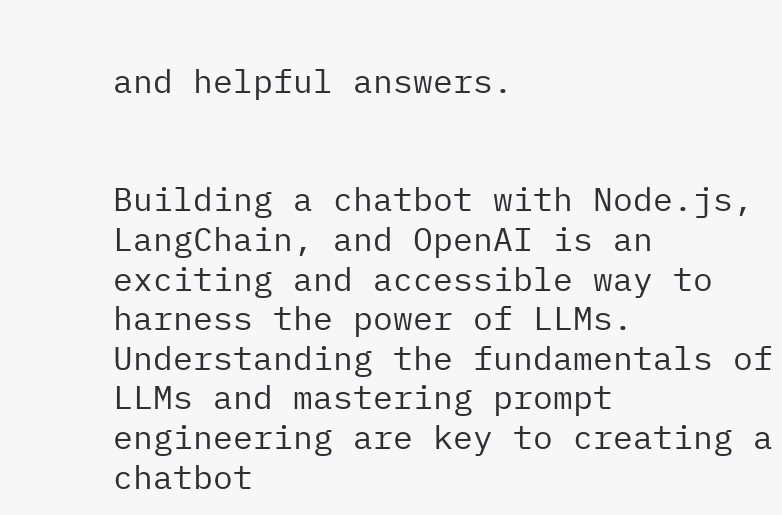and helpful answers.


Building a chatbot with Node.js, LangChain, and OpenAI is an exciting and accessible way to harness the power of LLMs. Understanding the fundamentals of LLMs and mastering prompt engineering are key to creating a chatbot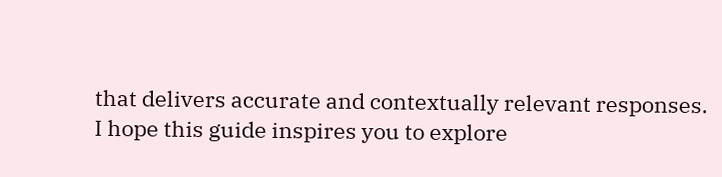that delivers accurate and contextually relevant responses. I hope this guide inspires you to explore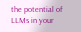the potential of LLMs in your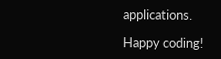applications.

Happy coding!